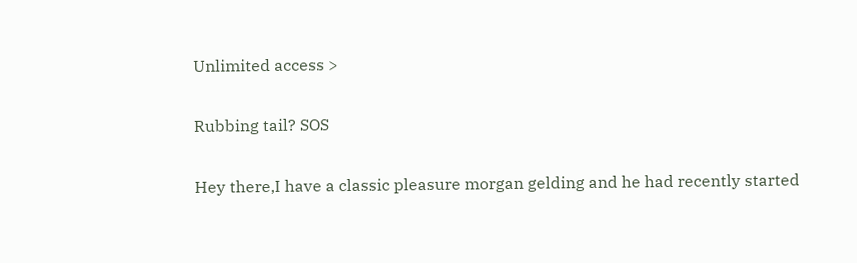Unlimited access >

Rubbing tail? SOS

Hey there,I have a classic pleasure morgan gelding and he had recently started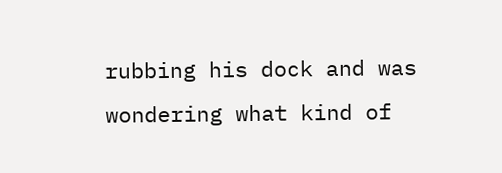rubbing his dock and was wondering what kind of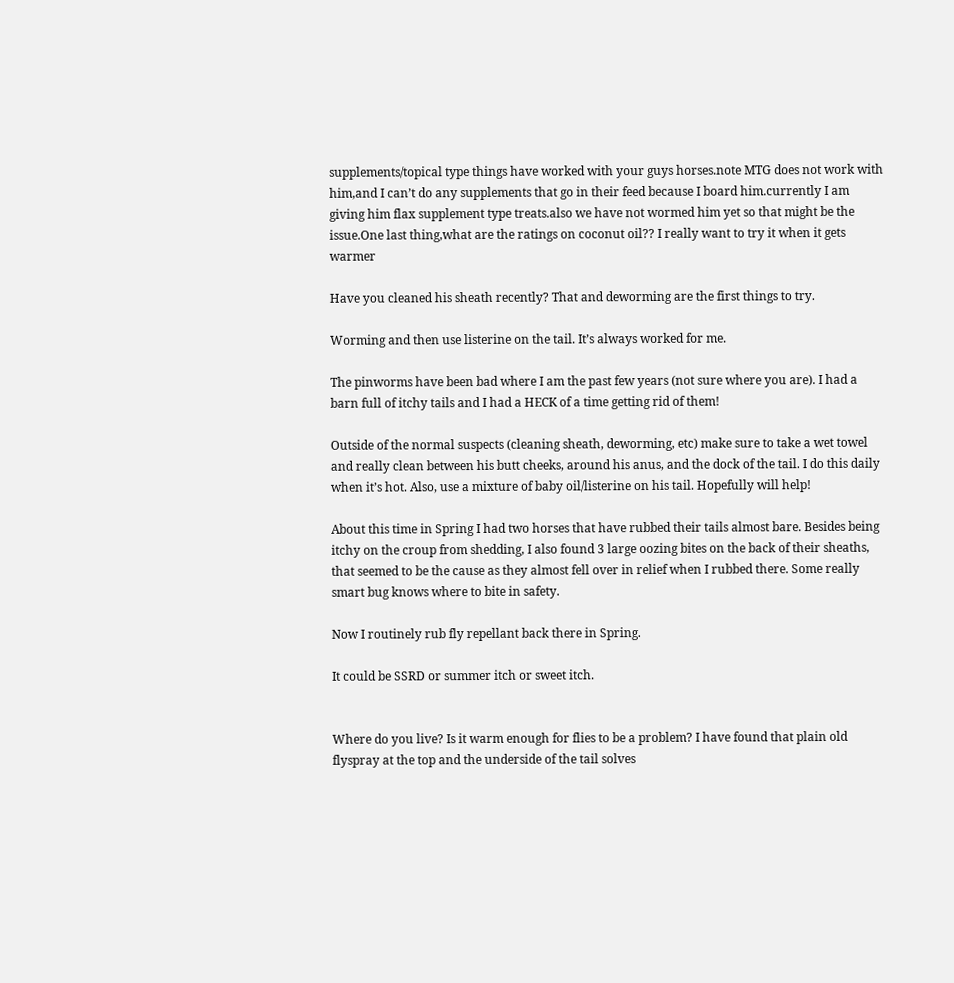supplements/topical type things have worked with your guys horses.note MTG does not work with him,and I can’t do any supplements that go in their feed because I board him.currently I am giving him flax supplement type treats.also we have not wormed him yet so that might be the issue.One last thing,what are the ratings on coconut oil?? I really want to try it when it gets warmer

Have you cleaned his sheath recently? That and deworming are the first things to try.

Worming and then use listerine on the tail. It’s always worked for me.

The pinworms have been bad where I am the past few years (not sure where you are). I had a barn full of itchy tails and I had a HECK of a time getting rid of them!

Outside of the normal suspects (cleaning sheath, deworming, etc) make sure to take a wet towel and really clean between his butt cheeks, around his anus, and the dock of the tail. I do this daily when it’s hot. Also, use a mixture of baby oil/listerine on his tail. Hopefully will help!

About this time in Spring I had two horses that have rubbed their tails almost bare. Besides being itchy on the croup from shedding, I also found 3 large oozing bites on the back of their sheaths, that seemed to be the cause as they almost fell over in relief when I rubbed there. Some really smart bug knows where to bite in safety.

Now I routinely rub fly repellant back there in Spring.

It could be SSRD or summer itch or sweet itch.


Where do you live? Is it warm enough for flies to be a problem? I have found that plain old flyspray at the top and the underside of the tail solves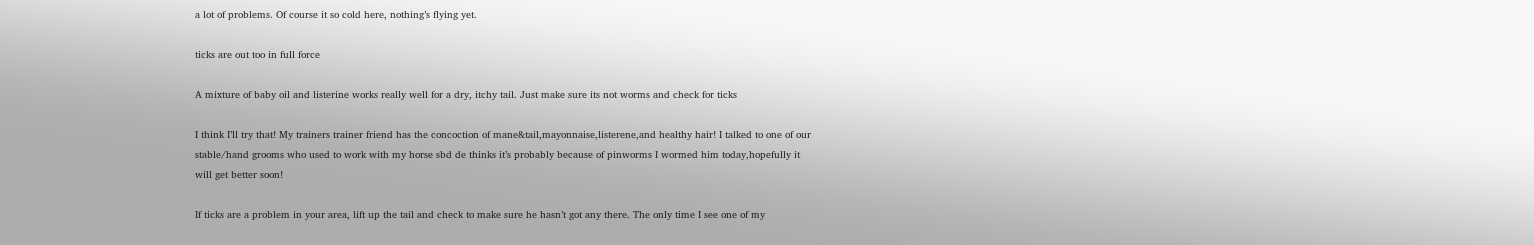a lot of problems. Of course it so cold here, nothing’s flying yet.

ticks are out too in full force

A mixture of baby oil and listerine works really well for a dry, itchy tail. Just make sure its not worms and check for ticks

I think I’ll try that! My trainers trainer friend has the concoction of mane&tail,mayonnaise,listerene,and healthy hair! I talked to one of our stable/hand grooms who used to work with my horse sbd de thinks it’s probably because of pinworms I wormed him today,hopefully it will get better soon!

If ticks are a problem in your area, lift up the tail and check to make sure he hasn’t got any there. The only time I see one of my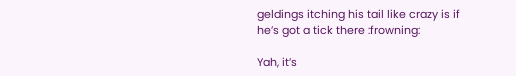geldings itching his tail like crazy is if he’s got a tick there :frowning:

Yah, it’s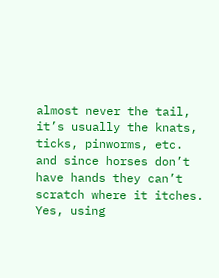almost never the tail, it’s usually the knats, ticks, pinworms, etc. and since horses don’t have hands they can’t scratch where it itches. Yes, using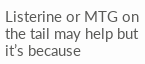Listerine or MTG on the tail may help but it’s because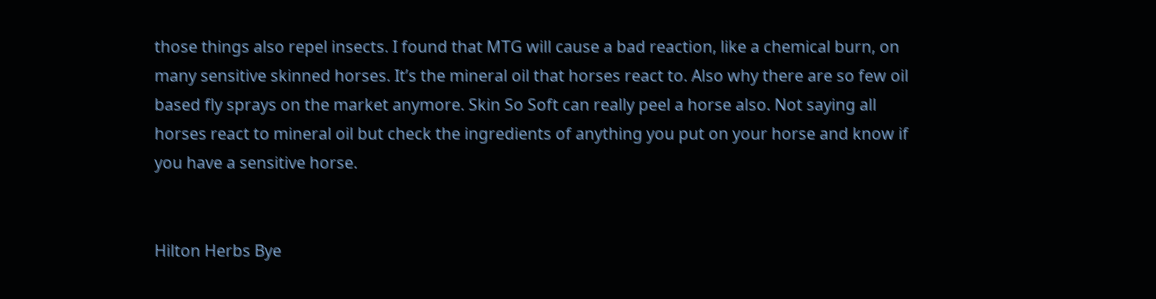those things also repel insects. I found that MTG will cause a bad reaction, like a chemical burn, on many sensitive skinned horses. It’s the mineral oil that horses react to. Also why there are so few oil based fly sprays on the market anymore. Skin So Soft can really peel a horse also. Not saying all horses react to mineral oil but check the ingredients of anything you put on your horse and know if you have a sensitive horse.


Hilton Herbs Bye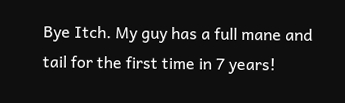Bye Itch. My guy has a full mane and tail for the first time in 7 years!